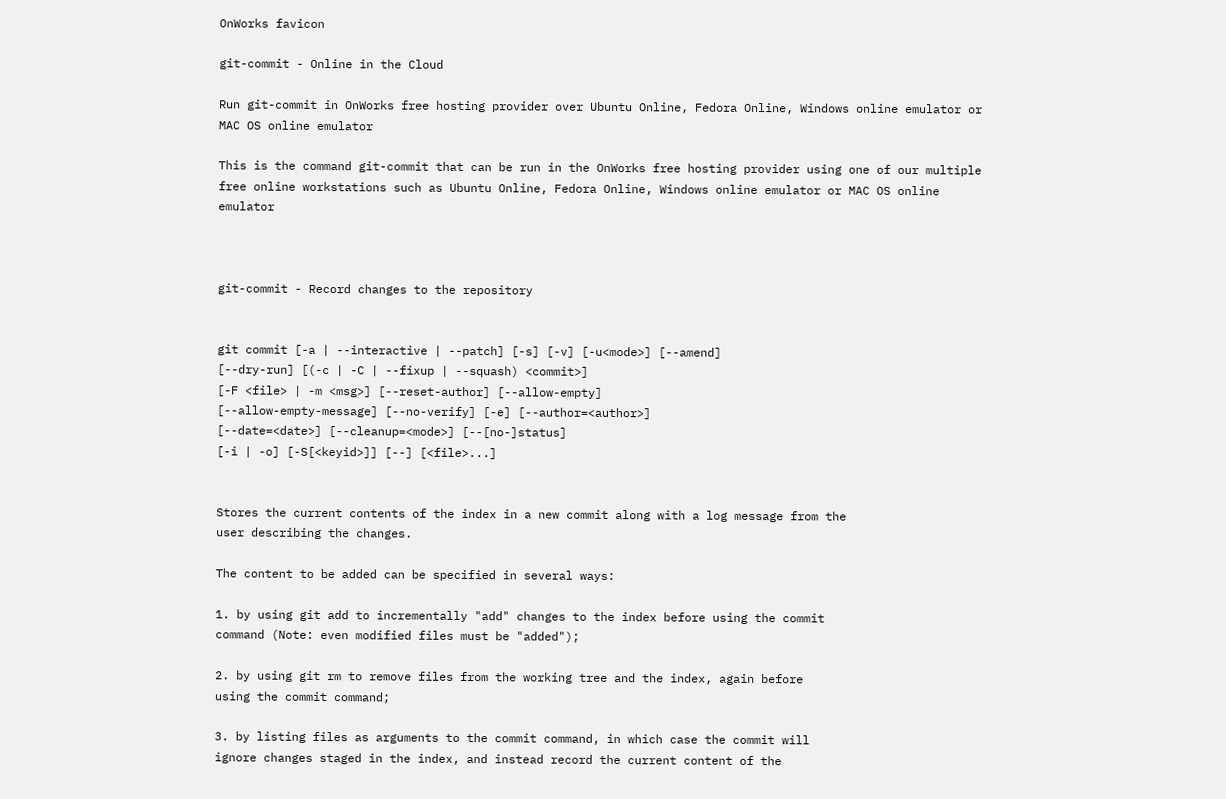OnWorks favicon

git-commit - Online in the Cloud

Run git-commit in OnWorks free hosting provider over Ubuntu Online, Fedora Online, Windows online emulator or MAC OS online emulator

This is the command git-commit that can be run in the OnWorks free hosting provider using one of our multiple free online workstations such as Ubuntu Online, Fedora Online, Windows online emulator or MAC OS online emulator



git-commit - Record changes to the repository


git commit [-a | --interactive | --patch] [-s] [-v] [-u<mode>] [--amend]
[--dry-run] [(-c | -C | --fixup | --squash) <commit>]
[-F <file> | -m <msg>] [--reset-author] [--allow-empty]
[--allow-empty-message] [--no-verify] [-e] [--author=<author>]
[--date=<date>] [--cleanup=<mode>] [--[no-]status]
[-i | -o] [-S[<keyid>]] [--] [<file>...]


Stores the current contents of the index in a new commit along with a log message from the
user describing the changes.

The content to be added can be specified in several ways:

1. by using git add to incrementally "add" changes to the index before using the commit
command (Note: even modified files must be "added");

2. by using git rm to remove files from the working tree and the index, again before
using the commit command;

3. by listing files as arguments to the commit command, in which case the commit will
ignore changes staged in the index, and instead record the current content of the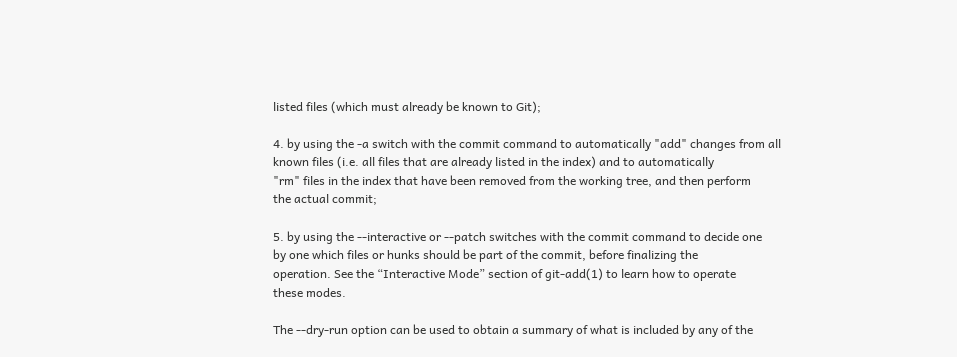listed files (which must already be known to Git);

4. by using the -a switch with the commit command to automatically "add" changes from all
known files (i.e. all files that are already listed in the index) and to automatically
"rm" files in the index that have been removed from the working tree, and then perform
the actual commit;

5. by using the --interactive or --patch switches with the commit command to decide one
by one which files or hunks should be part of the commit, before finalizing the
operation. See the “Interactive Mode” section of git-add(1) to learn how to operate
these modes.

The --dry-run option can be used to obtain a summary of what is included by any of the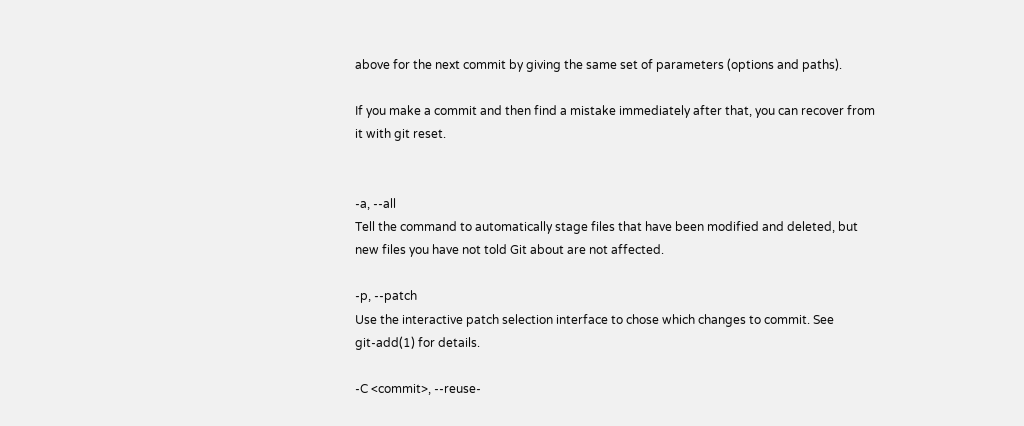above for the next commit by giving the same set of parameters (options and paths).

If you make a commit and then find a mistake immediately after that, you can recover from
it with git reset.


-a, --all
Tell the command to automatically stage files that have been modified and deleted, but
new files you have not told Git about are not affected.

-p, --patch
Use the interactive patch selection interface to chose which changes to commit. See
git-add(1) for details.

-C <commit>, --reuse-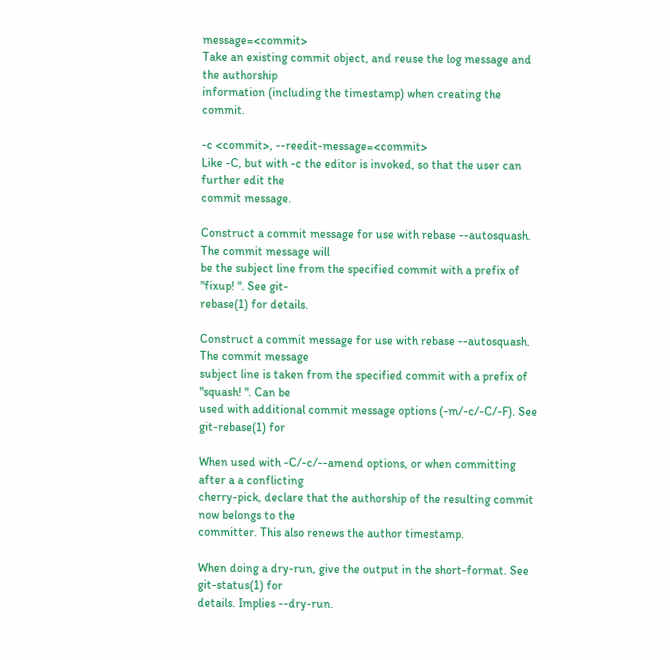message=<commit>
Take an existing commit object, and reuse the log message and the authorship
information (including the timestamp) when creating the commit.

-c <commit>, --reedit-message=<commit>
Like -C, but with -c the editor is invoked, so that the user can further edit the
commit message.

Construct a commit message for use with rebase --autosquash. The commit message will
be the subject line from the specified commit with a prefix of "fixup! ". See git-
rebase(1) for details.

Construct a commit message for use with rebase --autosquash. The commit message
subject line is taken from the specified commit with a prefix of "squash! ". Can be
used with additional commit message options (-m/-c/-C/-F). See git-rebase(1) for

When used with -C/-c/--amend options, or when committing after a a conflicting
cherry-pick, declare that the authorship of the resulting commit now belongs to the
committer. This also renews the author timestamp.

When doing a dry-run, give the output in the short-format. See git-status(1) for
details. Implies --dry-run.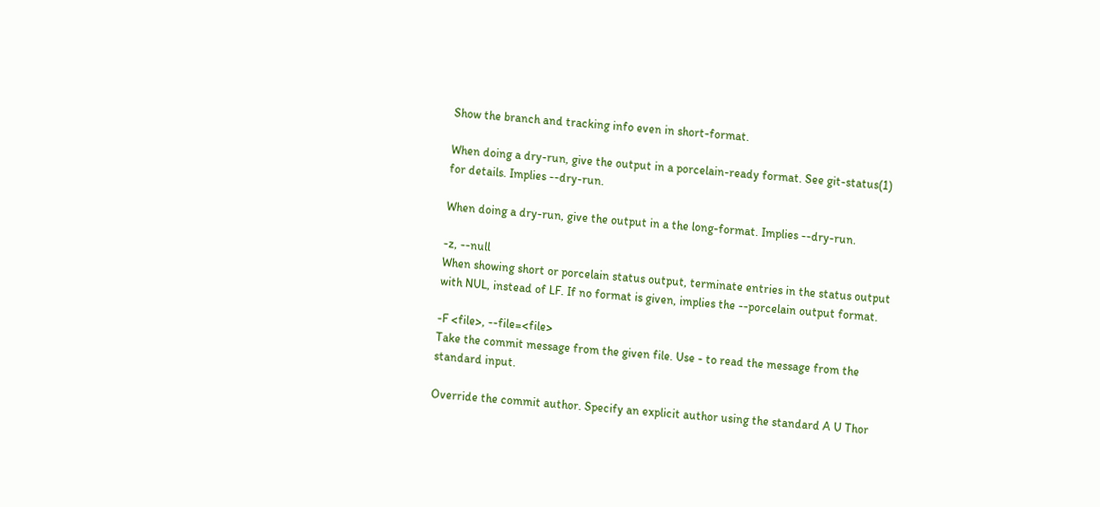Show the branch and tracking info even in short-format.

When doing a dry-run, give the output in a porcelain-ready format. See git-status(1)
for details. Implies --dry-run.

When doing a dry-run, give the output in a the long-format. Implies --dry-run.

-z, --null
When showing short or porcelain status output, terminate entries in the status output
with NUL, instead of LF. If no format is given, implies the --porcelain output format.

-F <file>, --file=<file>
Take the commit message from the given file. Use - to read the message from the
standard input.

Override the commit author. Specify an explicit author using the standard A U Thor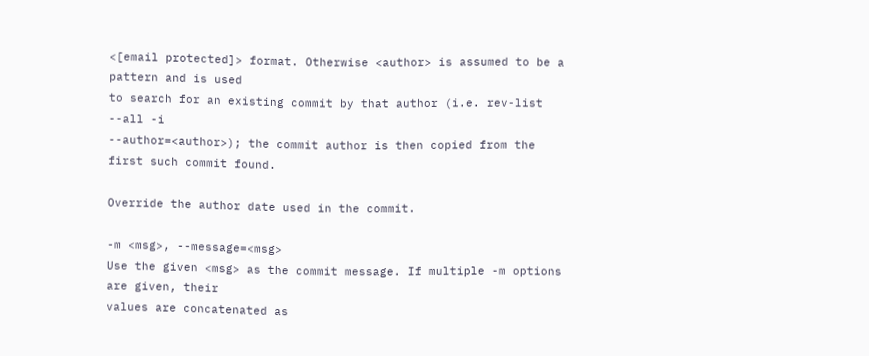<[email protected]> format. Otherwise <author> is assumed to be a pattern and is used
to search for an existing commit by that author (i.e. rev-list --all -i
--author=<author>); the commit author is then copied from the first such commit found.

Override the author date used in the commit.

-m <msg>, --message=<msg>
Use the given <msg> as the commit message. If multiple -m options are given, their
values are concatenated as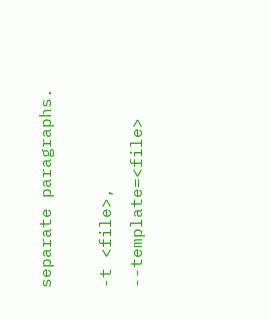separate paragraphs.

-t <file>, --template=<file>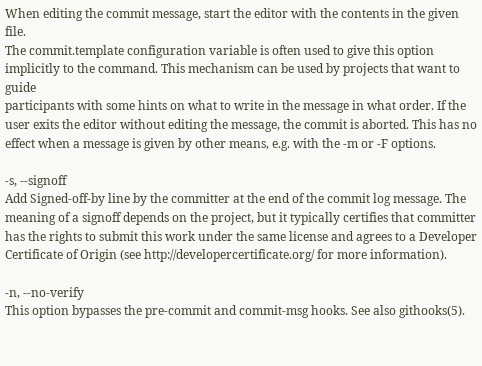When editing the commit message, start the editor with the contents in the given file.
The commit.template configuration variable is often used to give this option
implicitly to the command. This mechanism can be used by projects that want to guide
participants with some hints on what to write in the message in what order. If the
user exits the editor without editing the message, the commit is aborted. This has no
effect when a message is given by other means, e.g. with the -m or -F options.

-s, --signoff
Add Signed-off-by line by the committer at the end of the commit log message. The
meaning of a signoff depends on the project, but it typically certifies that committer
has the rights to submit this work under the same license and agrees to a Developer
Certificate of Origin (see http://developercertificate.org/ for more information).

-n, --no-verify
This option bypasses the pre-commit and commit-msg hooks. See also githooks(5).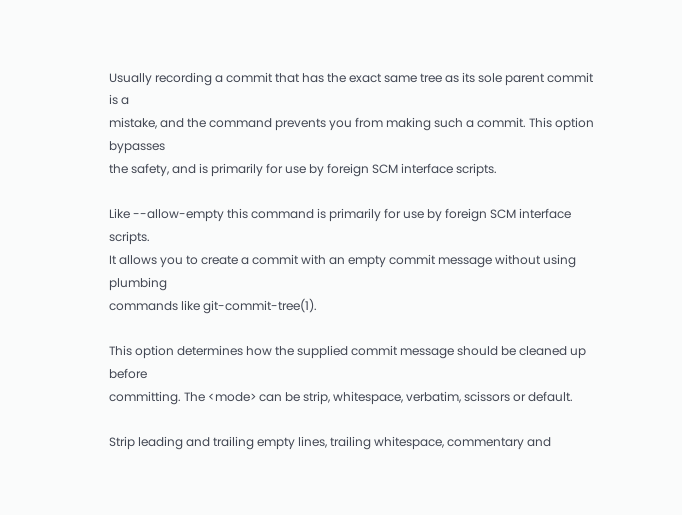Usually recording a commit that has the exact same tree as its sole parent commit is a
mistake, and the command prevents you from making such a commit. This option bypasses
the safety, and is primarily for use by foreign SCM interface scripts.

Like --allow-empty this command is primarily for use by foreign SCM interface scripts.
It allows you to create a commit with an empty commit message without using plumbing
commands like git-commit-tree(1).

This option determines how the supplied commit message should be cleaned up before
committing. The <mode> can be strip, whitespace, verbatim, scissors or default.

Strip leading and trailing empty lines, trailing whitespace, commentary and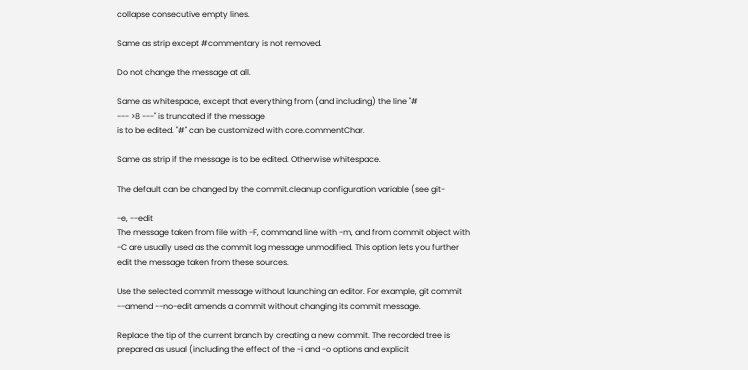collapse consecutive empty lines.

Same as strip except #commentary is not removed.

Do not change the message at all.

Same as whitespace, except that everything from (and including) the line "#
--- >8 ---" is truncated if the message
is to be edited. "#" can be customized with core.commentChar.

Same as strip if the message is to be edited. Otherwise whitespace.

The default can be changed by the commit.cleanup configuration variable (see git-

-e, --edit
The message taken from file with -F, command line with -m, and from commit object with
-C are usually used as the commit log message unmodified. This option lets you further
edit the message taken from these sources.

Use the selected commit message without launching an editor. For example, git commit
--amend --no-edit amends a commit without changing its commit message.

Replace the tip of the current branch by creating a new commit. The recorded tree is
prepared as usual (including the effect of the -i and -o options and explicit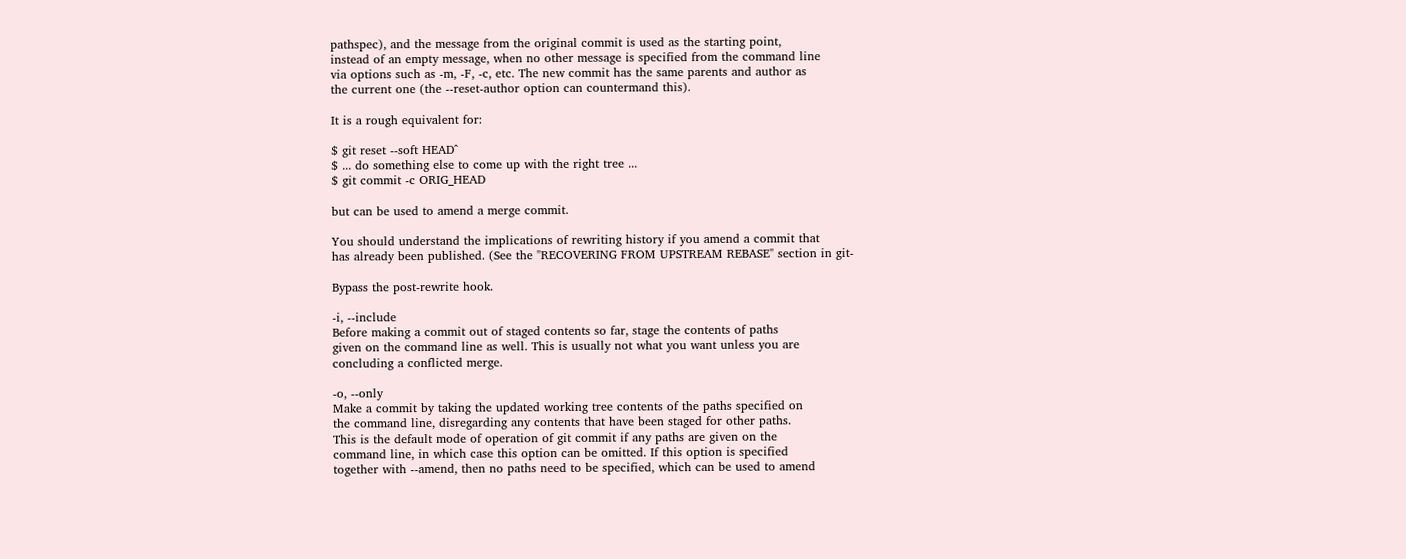pathspec), and the message from the original commit is used as the starting point,
instead of an empty message, when no other message is specified from the command line
via options such as -m, -F, -c, etc. The new commit has the same parents and author as
the current one (the --reset-author option can countermand this).

It is a rough equivalent for:

$ git reset --soft HEAD^
$ ... do something else to come up with the right tree ...
$ git commit -c ORIG_HEAD

but can be used to amend a merge commit.

You should understand the implications of rewriting history if you amend a commit that
has already been published. (See the "RECOVERING FROM UPSTREAM REBASE" section in git-

Bypass the post-rewrite hook.

-i, --include
Before making a commit out of staged contents so far, stage the contents of paths
given on the command line as well. This is usually not what you want unless you are
concluding a conflicted merge.

-o, --only
Make a commit by taking the updated working tree contents of the paths specified on
the command line, disregarding any contents that have been staged for other paths.
This is the default mode of operation of git commit if any paths are given on the
command line, in which case this option can be omitted. If this option is specified
together with --amend, then no paths need to be specified, which can be used to amend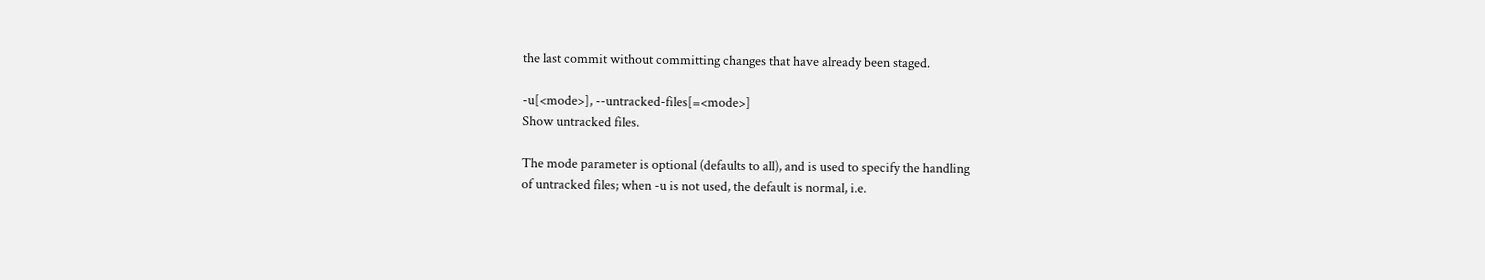the last commit without committing changes that have already been staged.

-u[<mode>], --untracked-files[=<mode>]
Show untracked files.

The mode parameter is optional (defaults to all), and is used to specify the handling
of untracked files; when -u is not used, the default is normal, i.e.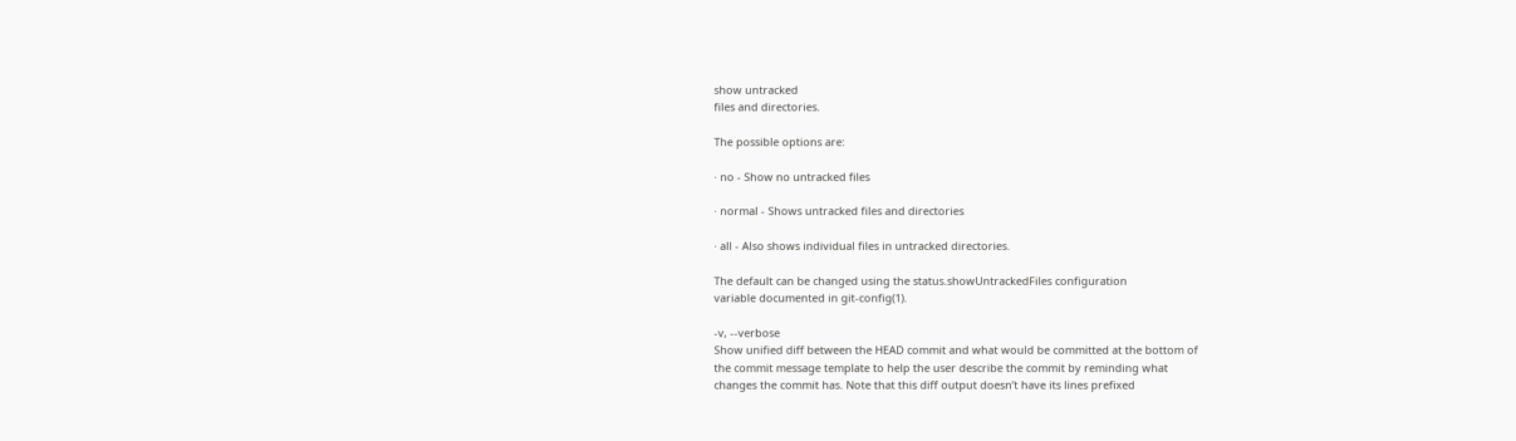show untracked
files and directories.

The possible options are:

· no - Show no untracked files

· normal - Shows untracked files and directories

· all - Also shows individual files in untracked directories.

The default can be changed using the status.showUntrackedFiles configuration
variable documented in git-config(1).

-v, --verbose
Show unified diff between the HEAD commit and what would be committed at the bottom of
the commit message template to help the user describe the commit by reminding what
changes the commit has. Note that this diff output doesn’t have its lines prefixed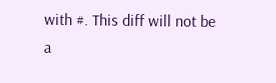with #. This diff will not be a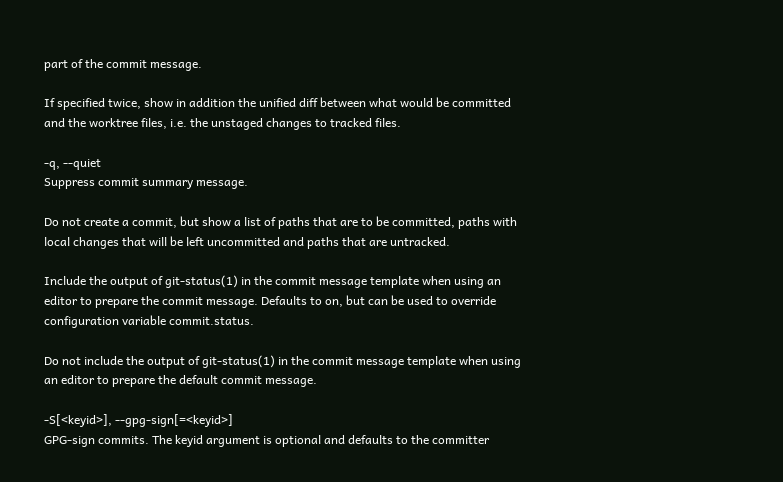part of the commit message.

If specified twice, show in addition the unified diff between what would be committed
and the worktree files, i.e. the unstaged changes to tracked files.

-q, --quiet
Suppress commit summary message.

Do not create a commit, but show a list of paths that are to be committed, paths with
local changes that will be left uncommitted and paths that are untracked.

Include the output of git-status(1) in the commit message template when using an
editor to prepare the commit message. Defaults to on, but can be used to override
configuration variable commit.status.

Do not include the output of git-status(1) in the commit message template when using
an editor to prepare the default commit message.

-S[<keyid>], --gpg-sign[=<keyid>]
GPG-sign commits. The keyid argument is optional and defaults to the committer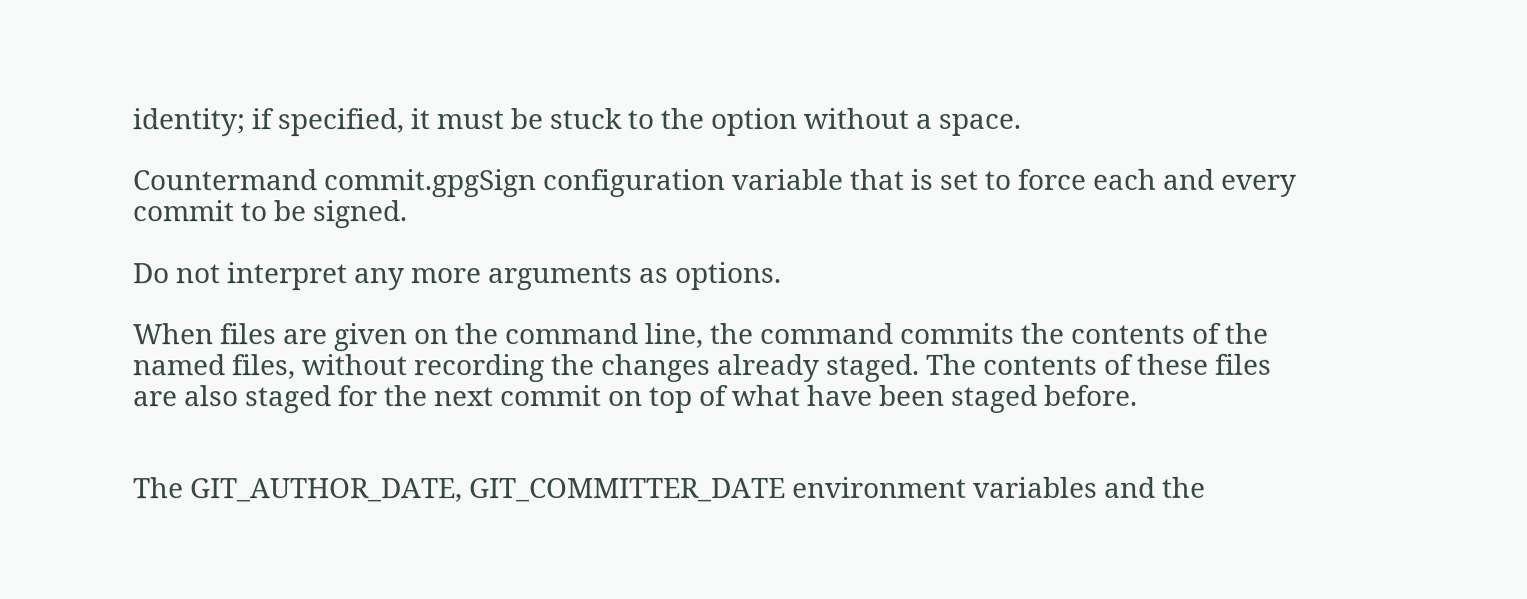identity; if specified, it must be stuck to the option without a space.

Countermand commit.gpgSign configuration variable that is set to force each and every
commit to be signed.

Do not interpret any more arguments as options.

When files are given on the command line, the command commits the contents of the
named files, without recording the changes already staged. The contents of these files
are also staged for the next commit on top of what have been staged before.


The GIT_AUTHOR_DATE, GIT_COMMITTER_DATE environment variables and the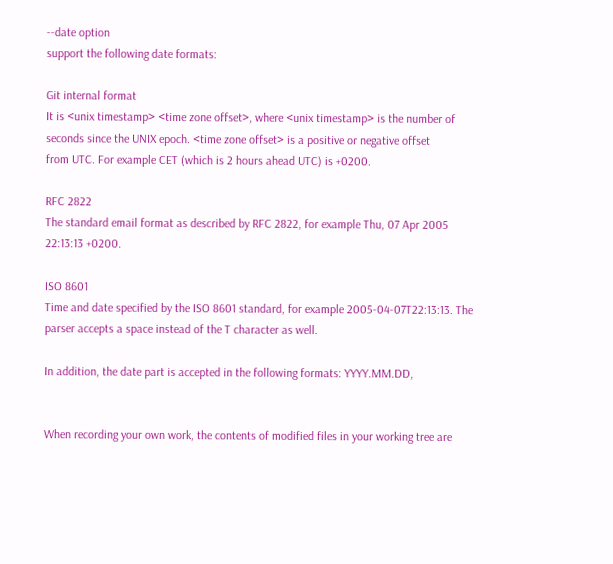--date option
support the following date formats:

Git internal format
It is <unix timestamp> <time zone offset>, where <unix timestamp> is the number of
seconds since the UNIX epoch. <time zone offset> is a positive or negative offset
from UTC. For example CET (which is 2 hours ahead UTC) is +0200.

RFC 2822
The standard email format as described by RFC 2822, for example Thu, 07 Apr 2005
22:13:13 +0200.

ISO 8601
Time and date specified by the ISO 8601 standard, for example 2005-04-07T22:13:13. The
parser accepts a space instead of the T character as well.

In addition, the date part is accepted in the following formats: YYYY.MM.DD,


When recording your own work, the contents of modified files in your working tree are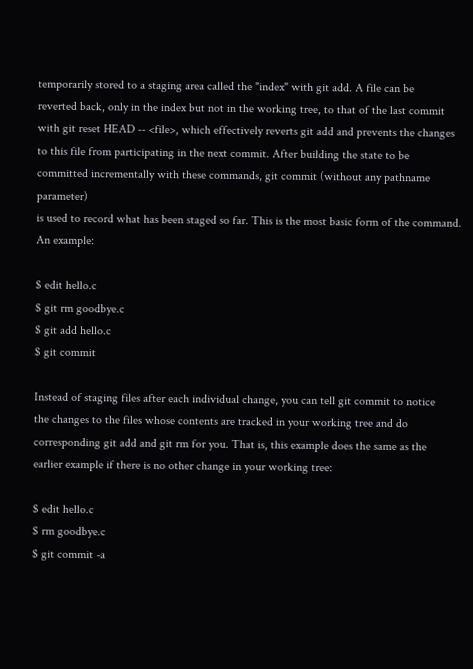temporarily stored to a staging area called the "index" with git add. A file can be
reverted back, only in the index but not in the working tree, to that of the last commit
with git reset HEAD -- <file>, which effectively reverts git add and prevents the changes
to this file from participating in the next commit. After building the state to be
committed incrementally with these commands, git commit (without any pathname parameter)
is used to record what has been staged so far. This is the most basic form of the command.
An example:

$ edit hello.c
$ git rm goodbye.c
$ git add hello.c
$ git commit

Instead of staging files after each individual change, you can tell git commit to notice
the changes to the files whose contents are tracked in your working tree and do
corresponding git add and git rm for you. That is, this example does the same as the
earlier example if there is no other change in your working tree:

$ edit hello.c
$ rm goodbye.c
$ git commit -a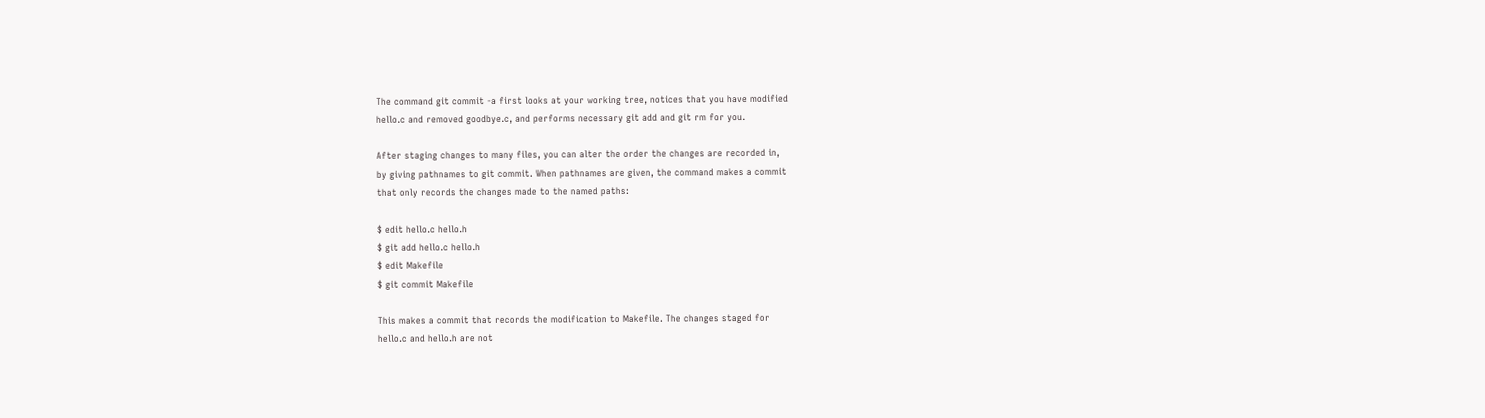The command git commit -a first looks at your working tree, notices that you have modified
hello.c and removed goodbye.c, and performs necessary git add and git rm for you.

After staging changes to many files, you can alter the order the changes are recorded in,
by giving pathnames to git commit. When pathnames are given, the command makes a commit
that only records the changes made to the named paths:

$ edit hello.c hello.h
$ git add hello.c hello.h
$ edit Makefile
$ git commit Makefile

This makes a commit that records the modification to Makefile. The changes staged for
hello.c and hello.h are not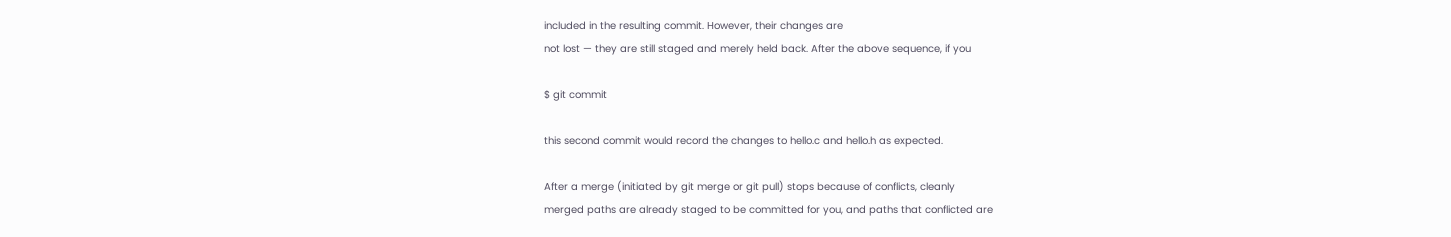included in the resulting commit. However, their changes are
not lost — they are still staged and merely held back. After the above sequence, if you

$ git commit

this second commit would record the changes to hello.c and hello.h as expected.

After a merge (initiated by git merge or git pull) stops because of conflicts, cleanly
merged paths are already staged to be committed for you, and paths that conflicted are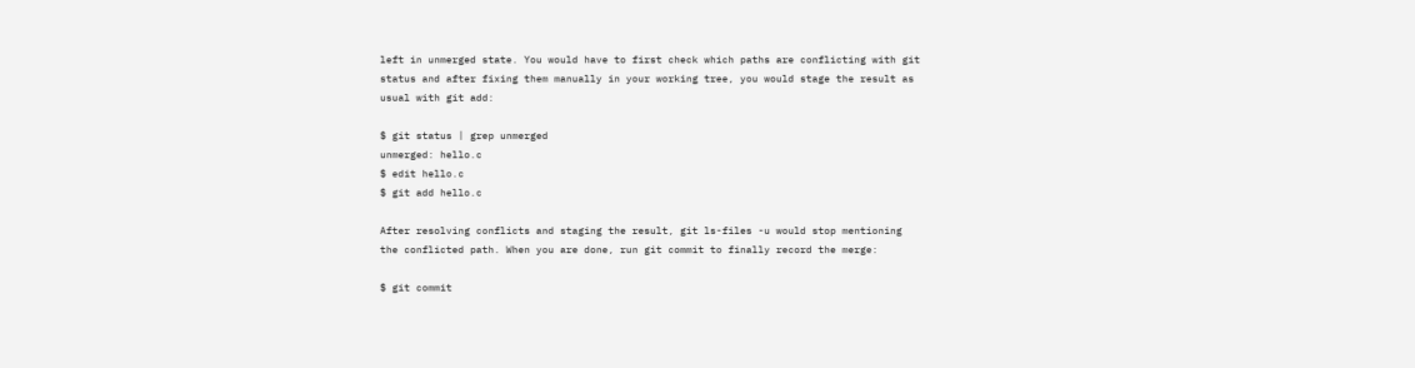left in unmerged state. You would have to first check which paths are conflicting with git
status and after fixing them manually in your working tree, you would stage the result as
usual with git add:

$ git status | grep unmerged
unmerged: hello.c
$ edit hello.c
$ git add hello.c

After resolving conflicts and staging the result, git ls-files -u would stop mentioning
the conflicted path. When you are done, run git commit to finally record the merge:

$ git commit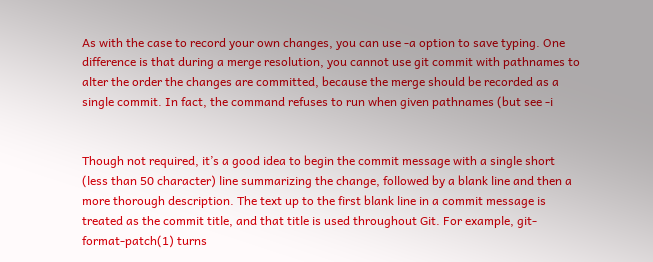As with the case to record your own changes, you can use -a option to save typing. One
difference is that during a merge resolution, you cannot use git commit with pathnames to
alter the order the changes are committed, because the merge should be recorded as a
single commit. In fact, the command refuses to run when given pathnames (but see -i


Though not required, it’s a good idea to begin the commit message with a single short
(less than 50 character) line summarizing the change, followed by a blank line and then a
more thorough description. The text up to the first blank line in a commit message is
treated as the commit title, and that title is used throughout Git. For example, git-
format-patch(1) turns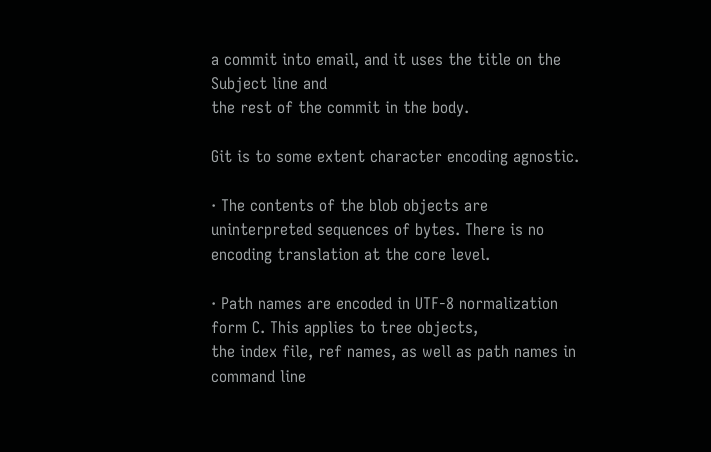a commit into email, and it uses the title on the Subject line and
the rest of the commit in the body.

Git is to some extent character encoding agnostic.

· The contents of the blob objects are uninterpreted sequences of bytes. There is no
encoding translation at the core level.

· Path names are encoded in UTF-8 normalization form C. This applies to tree objects,
the index file, ref names, as well as path names in command line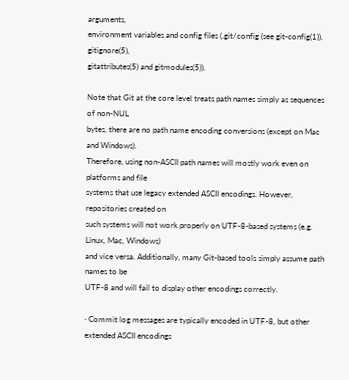arguments,
environment variables and config files (.git/config (see git-config(1)), gitignore(5),
gitattributes(5) and gitmodules(5)).

Note that Git at the core level treats path names simply as sequences of non-NUL
bytes, there are no path name encoding conversions (except on Mac and Windows).
Therefore, using non-ASCII path names will mostly work even on platforms and file
systems that use legacy extended ASCII encodings. However, repositories created on
such systems will not work properly on UTF-8-based systems (e.g. Linux, Mac, Windows)
and vice versa. Additionally, many Git-based tools simply assume path names to be
UTF-8 and will fail to display other encodings correctly.

· Commit log messages are typically encoded in UTF-8, but other extended ASCII encodings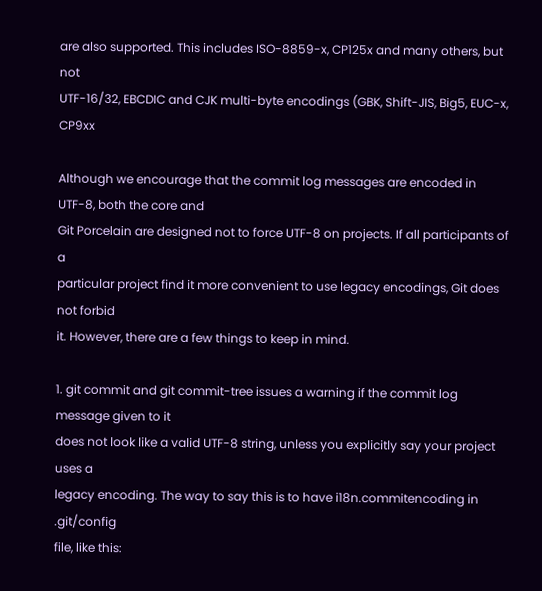are also supported. This includes ISO-8859-x, CP125x and many others, but not
UTF-16/32, EBCDIC and CJK multi-byte encodings (GBK, Shift-JIS, Big5, EUC-x, CP9xx

Although we encourage that the commit log messages are encoded in UTF-8, both the core and
Git Porcelain are designed not to force UTF-8 on projects. If all participants of a
particular project find it more convenient to use legacy encodings, Git does not forbid
it. However, there are a few things to keep in mind.

1. git commit and git commit-tree issues a warning if the commit log message given to it
does not look like a valid UTF-8 string, unless you explicitly say your project uses a
legacy encoding. The way to say this is to have i18n.commitencoding in .git/config
file, like this: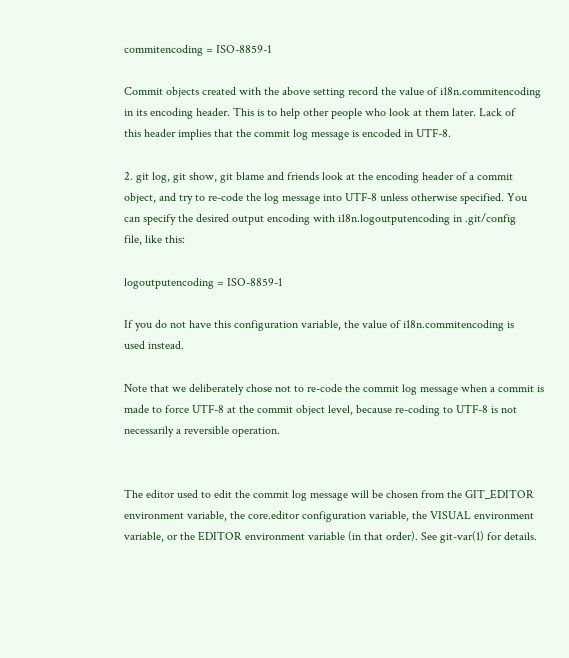commitencoding = ISO-8859-1

Commit objects created with the above setting record the value of i18n.commitencoding
in its encoding header. This is to help other people who look at them later. Lack of
this header implies that the commit log message is encoded in UTF-8.

2. git log, git show, git blame and friends look at the encoding header of a commit
object, and try to re-code the log message into UTF-8 unless otherwise specified. You
can specify the desired output encoding with i18n.logoutputencoding in .git/config
file, like this:

logoutputencoding = ISO-8859-1

If you do not have this configuration variable, the value of i18n.commitencoding is
used instead.

Note that we deliberately chose not to re-code the commit log message when a commit is
made to force UTF-8 at the commit object level, because re-coding to UTF-8 is not
necessarily a reversible operation.


The editor used to edit the commit log message will be chosen from the GIT_EDITOR
environment variable, the core.editor configuration variable, the VISUAL environment
variable, or the EDITOR environment variable (in that order). See git-var(1) for details.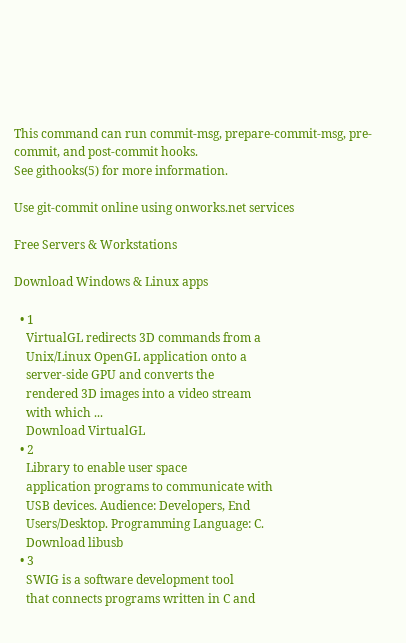This command can run commit-msg, prepare-commit-msg, pre-commit, and post-commit hooks.
See githooks(5) for more information.

Use git-commit online using onworks.net services

Free Servers & Workstations

Download Windows & Linux apps

  • 1
    VirtualGL redirects 3D commands from a
    Unix/Linux OpenGL application onto a
    server-side GPU and converts the
    rendered 3D images into a video stream
    with which ...
    Download VirtualGL
  • 2
    Library to enable user space
    application programs to communicate with
    USB devices. Audience: Developers, End
    Users/Desktop. Programming Language: C.
    Download libusb
  • 3
    SWIG is a software development tool
    that connects programs written in C and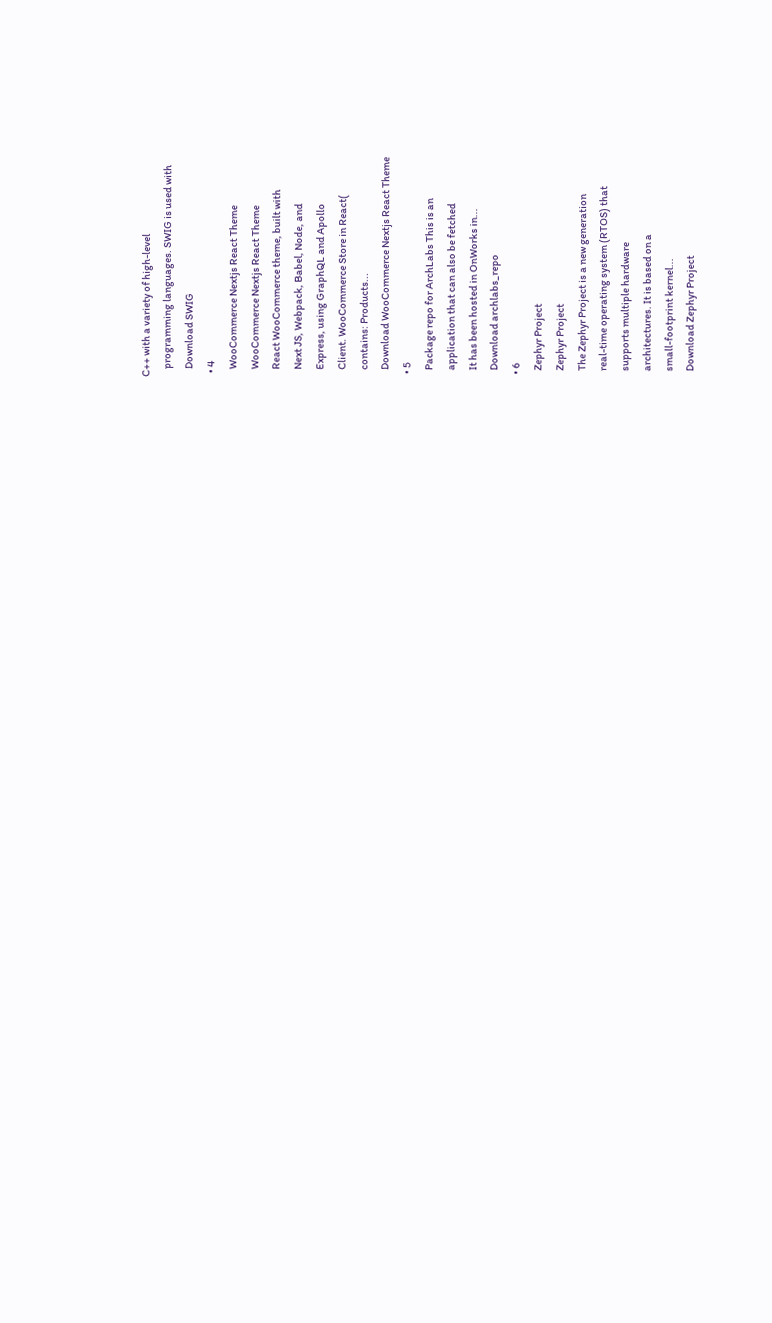C++ with a variety of high-level
    programming languages. SWIG is used with
    Download SWIG
  • 4
    WooCommerce Nextjs React Theme
    WooCommerce Nextjs React Theme
    React WooCommerce theme, built with
    Next JS, Webpack, Babel, Node, and
    Express, using GraphQL and Apollo
    Client. WooCommerce Store in React(
    contains: Products...
    Download WooCommerce Nextjs React Theme
  • 5
    Package repo for ArchLabs This is an
    application that can also be fetched
    It has been hosted in OnWorks in...
    Download archlabs_repo
  • 6
    Zephyr Project
    Zephyr Project
    The Zephyr Project is a new generation
    real-time operating system (RTOS) that
    supports multiple hardware
    architectures. It is based on a
    small-footprint kernel...
    Download Zephyr Project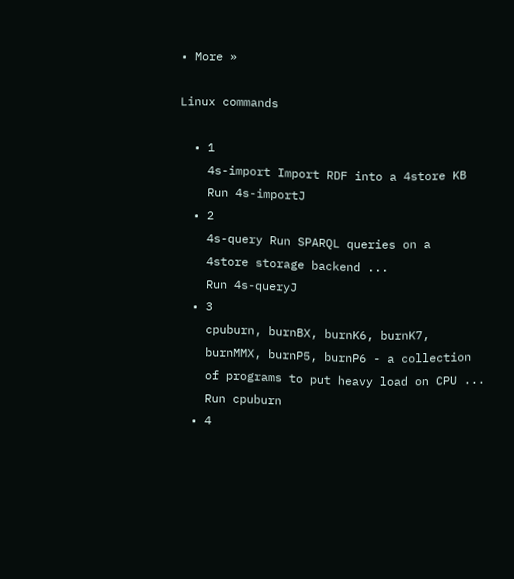• More »

Linux commands

  • 1
    4s-import Import RDF into a 4store KB
    Run 4s-importJ
  • 2
    4s-query Run SPARQL queries on a
    4store storage backend ...
    Run 4s-queryJ
  • 3
    cpuburn, burnBX, burnK6, burnK7,
    burnMMX, burnP5, burnP6 - a collection
    of programs to put heavy load on CPU ...
    Run cpuburn
  • 4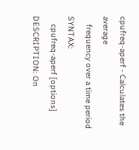cpufreq-aperf - Calculates the average
    frequency over a time period SYNTAX:
    cpufreq-aperf [options] DESCRIPTION: On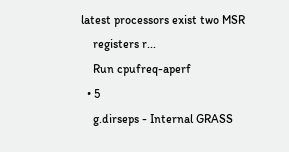latest processors exist two MSR
    registers r...
    Run cpufreq-aperf
  • 5
    g.dirseps - Internal GRASS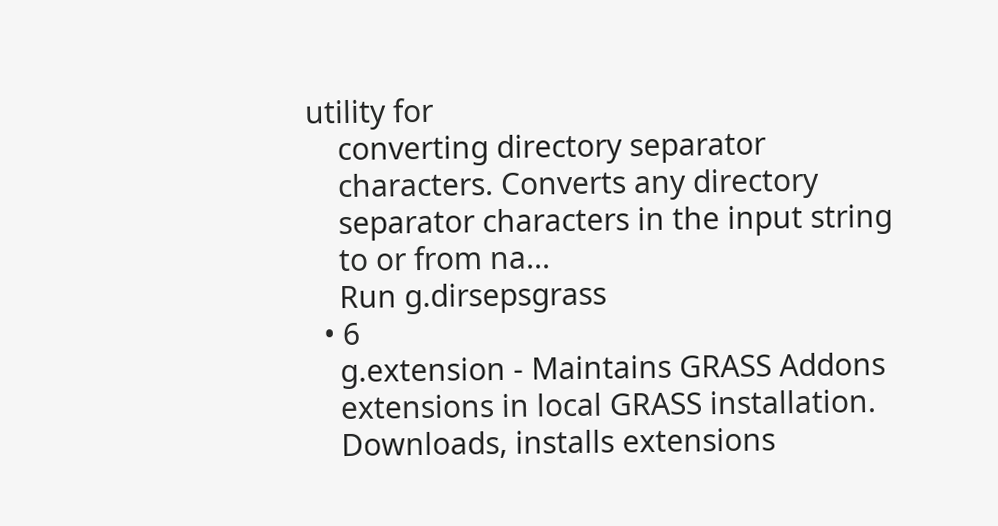utility for
    converting directory separator
    characters. Converts any directory
    separator characters in the input string
    to or from na...
    Run g.dirsepsgrass
  • 6
    g.extension - Maintains GRASS Addons
    extensions in local GRASS installation.
    Downloads, installs extensions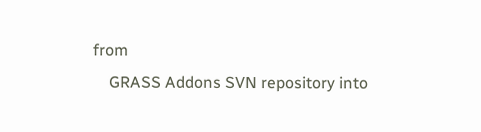from
    GRASS Addons SVN repository into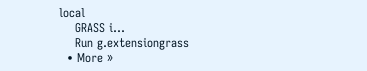local
    GRASS i...
    Run g.extensiongrass
  • More »